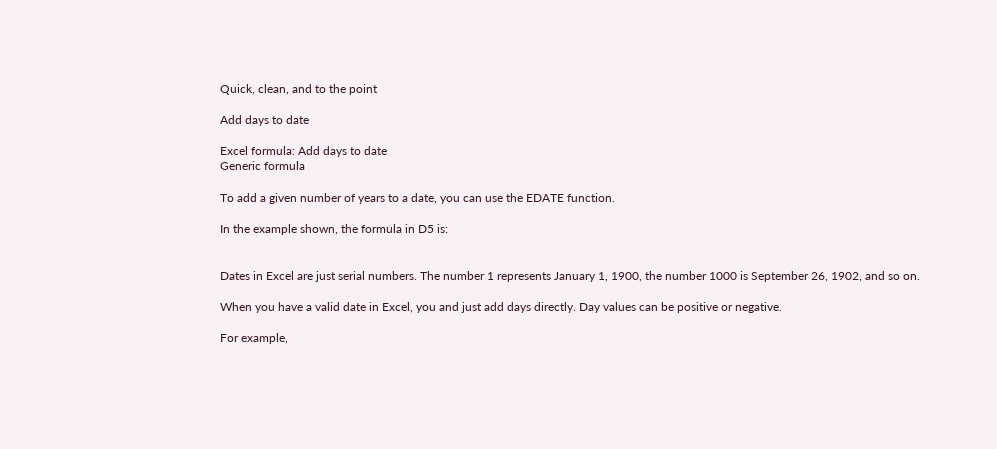Quick, clean, and to the point

Add days to date

Excel formula: Add days to date
Generic formula

To add a given number of years to a date, you can use the EDATE function.

In the example shown, the formula in D5 is:


Dates in Excel are just serial numbers. The number 1 represents January 1, 1900, the number 1000 is September 26, 1902, and so on.

When you have a valid date in Excel, you and just add days directly. Day values can be positive or negative.

For example,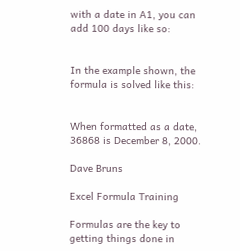with a date in A1, you can add 100 days like so:


In the example shown, the formula is solved like this:


When formatted as a date, 36868 is December 8, 2000.

Dave Bruns

Excel Formula Training

Formulas are the key to getting things done in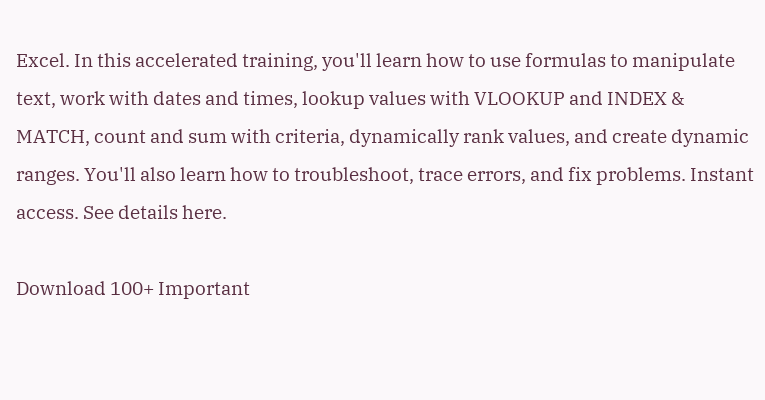Excel. In this accelerated training, you'll learn how to use formulas to manipulate text, work with dates and times, lookup values with VLOOKUP and INDEX & MATCH, count and sum with criteria, dynamically rank values, and create dynamic ranges. You'll also learn how to troubleshoot, trace errors, and fix problems. Instant access. See details here.

Download 100+ Important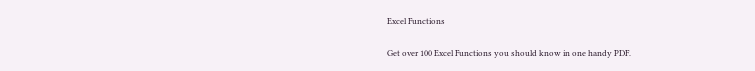Excel Functions

Get over 100 Excel Functions you should know in one handy PDF.